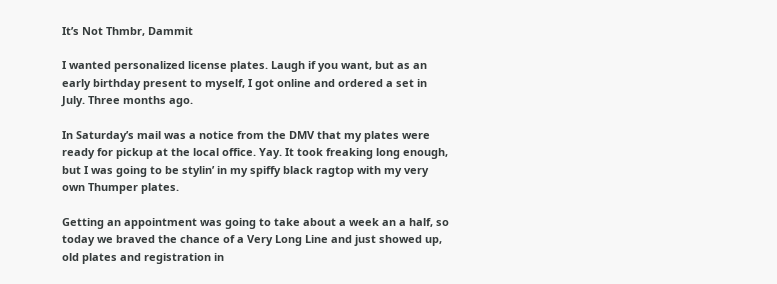It’s Not Thmbr, Dammit

I wanted personalized license plates. Laugh if you want, but as an early birthday present to myself, I got online and ordered a set in July. Three months ago.

In Saturday’s mail was a notice from the DMV that my plates were ready for pickup at the local office. Yay. It took freaking long enough, but I was going to be stylin’ in my spiffy black ragtop with my very own Thumper plates.

Getting an appointment was going to take about a week an a half, so today we braved the chance of a Very Long Line and just showed up, old plates and registration in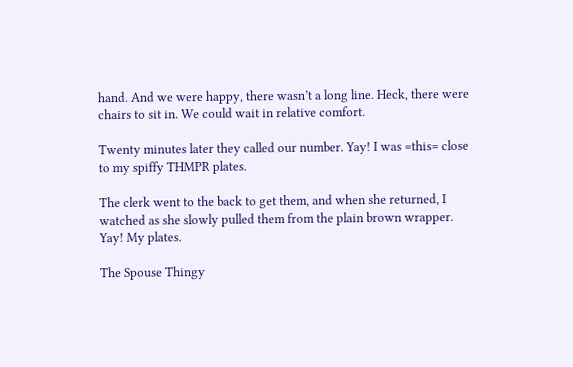hand. And we were happy, there wasn’t a long line. Heck, there were chairs to sit in. We could wait in relative comfort.

Twenty minutes later they called our number. Yay! I was =this= close to my spiffy THMPR plates.

The clerk went to the back to get them, and when she returned, I watched as she slowly pulled them from the plain brown wrapper. Yay! My plates.

The Spouse Thingy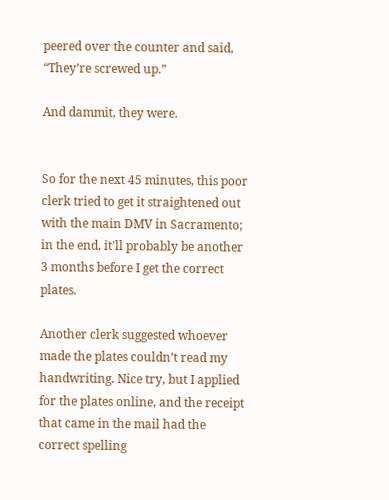peered over the counter and said, “They’re screwed up.”

And dammit, they were.


So for the next 45 minutes, this poor clerk tried to get it straightened out with the main DMV in Sacramento; in the end, it’ll probably be another 3 months before I get the correct plates.

Another clerk suggested whoever made the plates couldn’t read my handwriting. Nice try, but I applied for the plates online, and the receipt that came in the mail had the correct spelling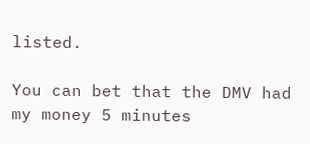listed.

You can bet that the DMV had my money 5 minutes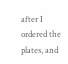after I ordered the plates, and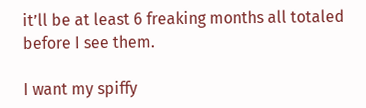it’ll be at least 6 freaking months all totaled before I see them.

I want my spiffy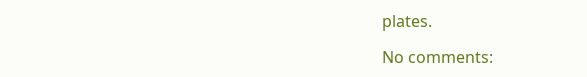plates.

No comments: